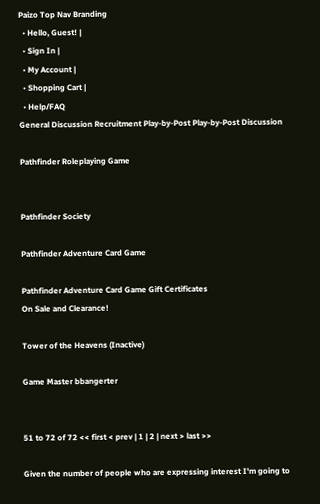Paizo Top Nav Branding
  • Hello, Guest! |
  • Sign In |
  • My Account |
  • Shopping Cart |
  • Help/FAQ
General Discussion Recruitment Play-by-Post Play-by-Post Discussion

Pathfinder Roleplaying Game


Pathfinder Society

Pathfinder Adventure Card Game

Pathfinder Adventure Card Game Gift Certificates
On Sale and Clearance!

Tower of the Heavens (Inactive)

Game Master bbangerter


51 to 72 of 72 << first < prev | 1 | 2 | next > last >>

Given the number of people who are expressing interest I'm going to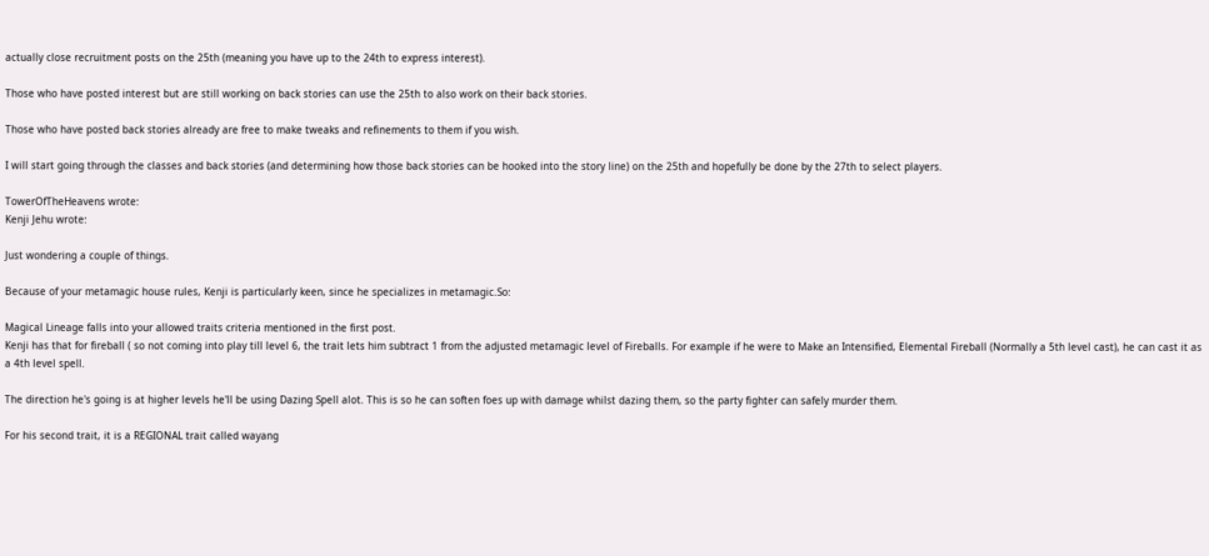actually close recruitment posts on the 25th (meaning you have up to the 24th to express interest).

Those who have posted interest but are still working on back stories can use the 25th to also work on their back stories.

Those who have posted back stories already are free to make tweaks and refinements to them if you wish.

I will start going through the classes and back stories (and determining how those back stories can be hooked into the story line) on the 25th and hopefully be done by the 27th to select players.

TowerOfTheHeavens wrote:
Kenji Jehu wrote:

Just wondering a couple of things.

Because of your metamagic house rules, Kenji is particularly keen, since he specializes in metamagic.So:

Magical Lineage falls into your allowed traits criteria mentioned in the first post.
Kenji has that for fireball ( so not coming into play till level 6, the trait lets him subtract 1 from the adjusted metamagic level of Fireballs. For example if he were to Make an Intensified, Elemental Fireball (Normally a 5th level cast), he can cast it as a 4th level spell.

The direction he's going is at higher levels he'll be using Dazing Spell alot. This is so he can soften foes up with damage whilst dazing them, so the party fighter can safely murder them.

For his second trait, it is a REGIONAL trait called wayang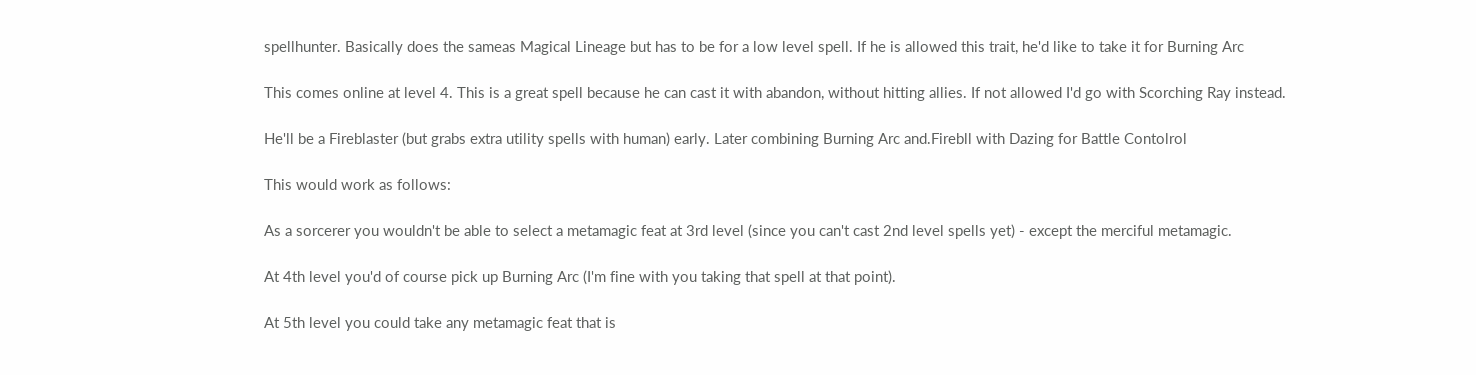spellhunter. Basically does the sameas Magical Lineage but has to be for a low level spell. If he is allowed this trait, he'd like to take it for Burning Arc

This comes online at level 4. This is a great spell because he can cast it with abandon, without hitting allies. If not allowed I'd go with Scorching Ray instead.

He'll be a Fireblaster (but grabs extra utility spells with human) early. Later combining Burning Arc and.Firebll with Dazing for Battle Contolrol

This would work as follows:

As a sorcerer you wouldn't be able to select a metamagic feat at 3rd level (since you can't cast 2nd level spells yet) - except the merciful metamagic.

At 4th level you'd of course pick up Burning Arc (I'm fine with you taking that spell at that point).

At 5th level you could take any metamagic feat that is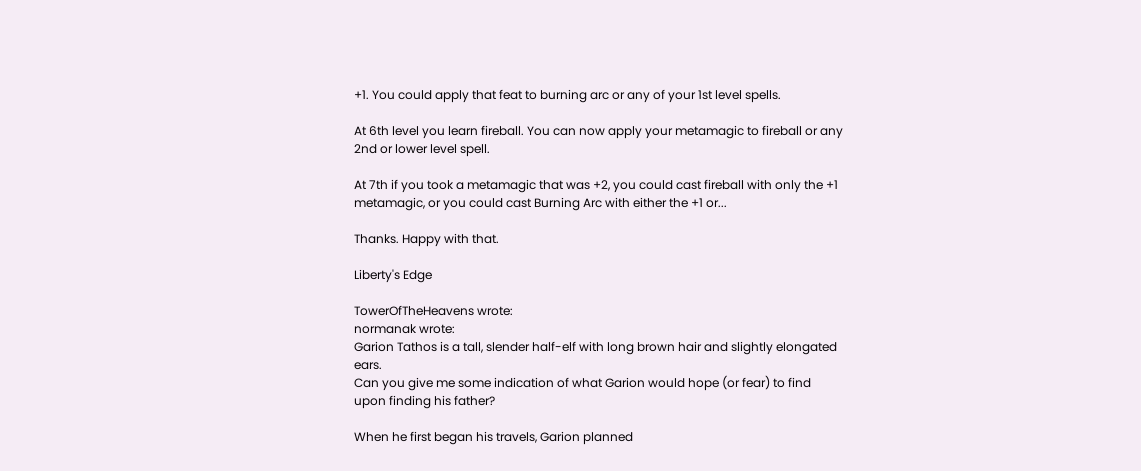+1. You could apply that feat to burning arc or any of your 1st level spells.

At 6th level you learn fireball. You can now apply your metamagic to fireball or any 2nd or lower level spell.

At 7th if you took a metamagic that was +2, you could cast fireball with only the +1 metamagic, or you could cast Burning Arc with either the +1 or...

Thanks. Happy with that.

Liberty's Edge

TowerOfTheHeavens wrote:
normanak wrote:
Garion Tathos is a tall, slender half-elf with long brown hair and slightly elongated ears.
Can you give me some indication of what Garion would hope (or fear) to find upon finding his father?

When he first began his travels, Garion planned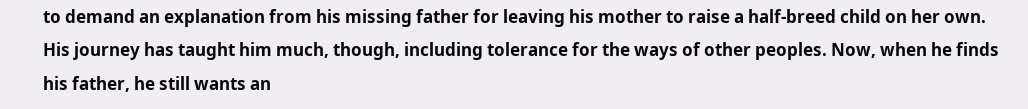to demand an explanation from his missing father for leaving his mother to raise a half-breed child on her own. His journey has taught him much, though, including tolerance for the ways of other peoples. Now, when he finds his father, he still wants an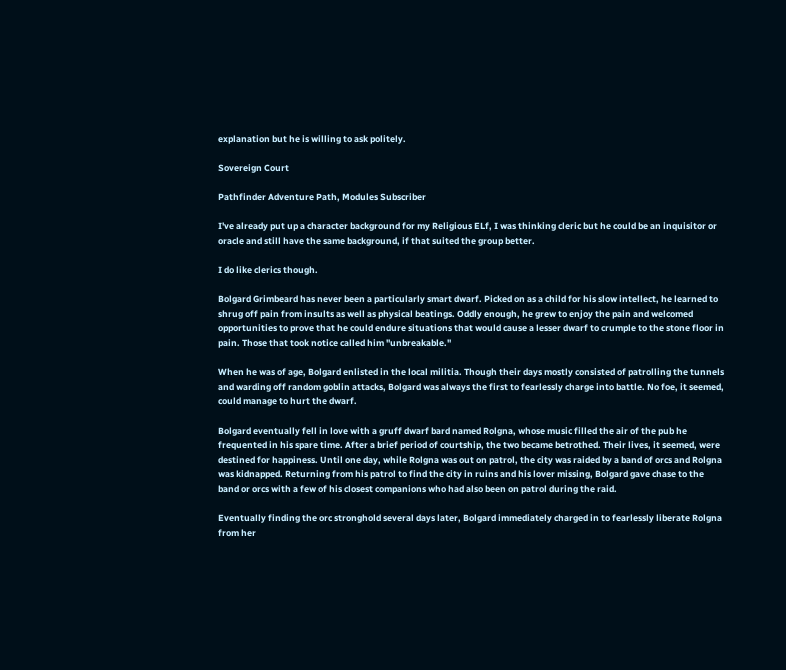explanation but he is willing to ask politely.

Sovereign Court

Pathfinder Adventure Path, Modules Subscriber

I've already put up a character background for my Religious ELf, I was thinking cleric but he could be an inquisitor or oracle and still have the same background, if that suited the group better.

I do like clerics though.

Bolgard Grimbeard has never been a particularly smart dwarf. Picked on as a child for his slow intellect, he learned to shrug off pain from insults as well as physical beatings. Oddly enough, he grew to enjoy the pain and welcomed opportunities to prove that he could endure situations that would cause a lesser dwarf to crumple to the stone floor in pain. Those that took notice called him "unbreakable."

When he was of age, Bolgard enlisted in the local militia. Though their days mostly consisted of patrolling the tunnels and warding off random goblin attacks, Bolgard was always the first to fearlessly charge into battle. No foe, it seemed, could manage to hurt the dwarf.

Bolgard eventually fell in love with a gruff dwarf bard named Rolgna, whose music filled the air of the pub he frequented in his spare time. After a brief period of courtship, the two became betrothed. Their lives, it seemed, were destined for happiness. Until one day, while Rolgna was out on patrol, the city was raided by a band of orcs and Rolgna was kidnapped. Returning from his patrol to find the city in ruins and his lover missing, Bolgard gave chase to the band or orcs with a few of his closest companions who had also been on patrol during the raid.

Eventually finding the orc stronghold several days later, Bolgard immediately charged in to fearlessly liberate Rolgna from her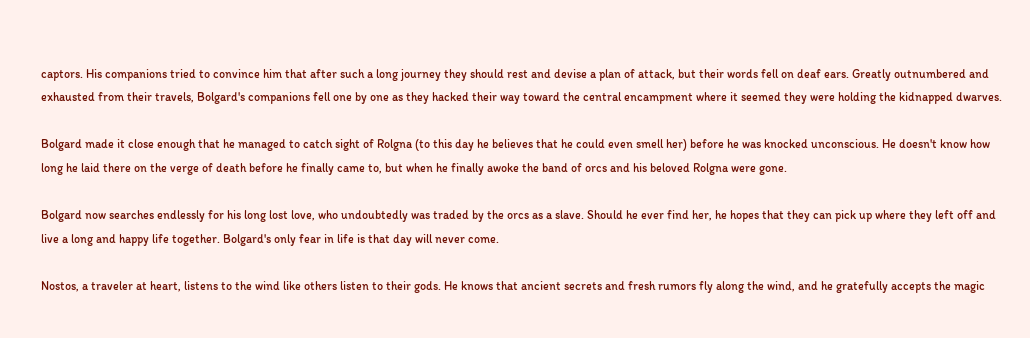captors. His companions tried to convince him that after such a long journey they should rest and devise a plan of attack, but their words fell on deaf ears. Greatly outnumbered and exhausted from their travels, Bolgard's companions fell one by one as they hacked their way toward the central encampment where it seemed they were holding the kidnapped dwarves.

Bolgard made it close enough that he managed to catch sight of Rolgna (to this day he believes that he could even smell her) before he was knocked unconscious. He doesn't know how long he laid there on the verge of death before he finally came to, but when he finally awoke the band of orcs and his beloved Rolgna were gone.

Bolgard now searches endlessly for his long lost love, who undoubtedly was traded by the orcs as a slave. Should he ever find her, he hopes that they can pick up where they left off and live a long and happy life together. Bolgard's only fear in life is that day will never come.

Nostos, a traveler at heart, listens to the wind like others listen to their gods. He knows that ancient secrets and fresh rumors fly along the wind, and he gratefully accepts the magic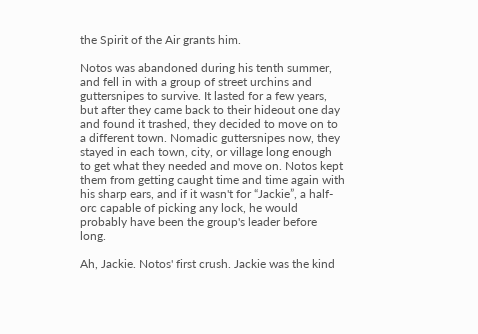the Spirit of the Air grants him.

Notos was abandoned during his tenth summer, and fell in with a group of street urchins and guttersnipes to survive. It lasted for a few years, but after they came back to their hideout one day and found it trashed, they decided to move on to a different town. Nomadic guttersnipes now, they stayed in each town, city, or village long enough to get what they needed and move on. Notos kept them from getting caught time and time again with his sharp ears, and if it wasn't for “Jackie”, a half-orc capable of picking any lock, he would probably have been the group's leader before long.

Ah, Jackie. Notos' first crush. Jackie was the kind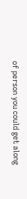of person you could get along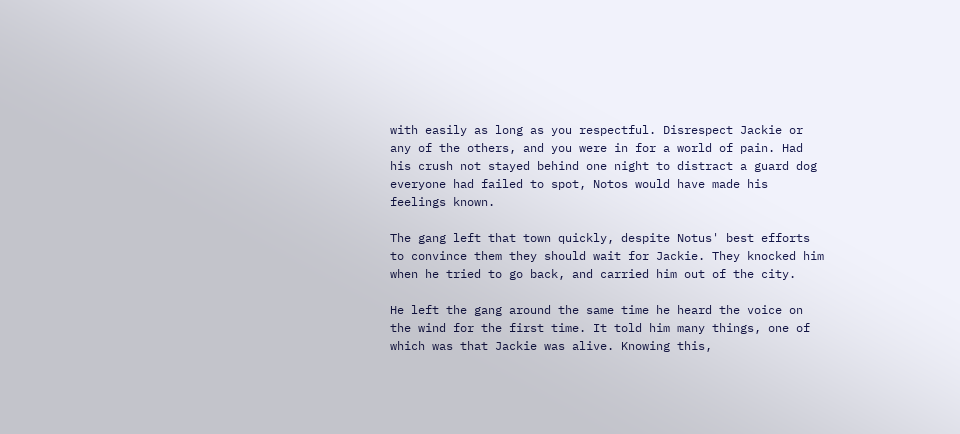with easily as long as you respectful. Disrespect Jackie or any of the others, and you were in for a world of pain. Had his crush not stayed behind one night to distract a guard dog everyone had failed to spot, Notos would have made his feelings known.

The gang left that town quickly, despite Notus' best efforts to convince them they should wait for Jackie. They knocked him when he tried to go back, and carried him out of the city.

He left the gang around the same time he heard the voice on the wind for the first time. It told him many things, one of which was that Jackie was alive. Knowing this,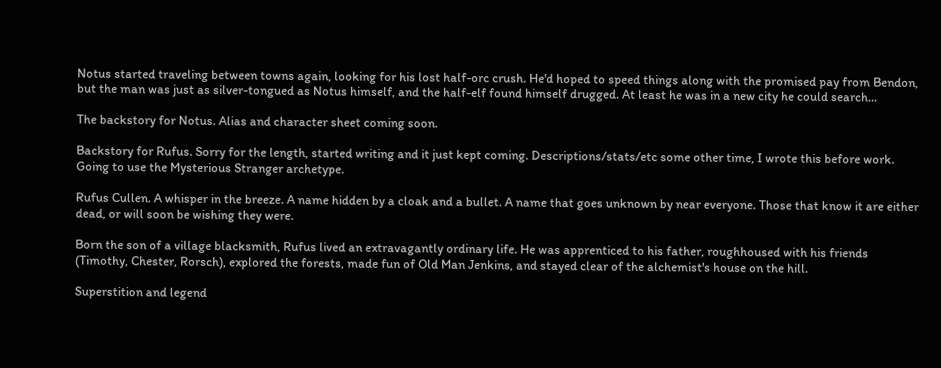Notus started traveling between towns again, looking for his lost half-orc crush. He'd hoped to speed things along with the promised pay from Bendon, but the man was just as silver-tongued as Notus himself, and the half-elf found himself drugged. At least he was in a new city he could search...

The backstory for Notus. Alias and character sheet coming soon.

Backstory for Rufus. Sorry for the length, started writing and it just kept coming. Descriptions/stats/etc some other time, I wrote this before work. Going to use the Mysterious Stranger archetype.

Rufus Cullen. A whisper in the breeze. A name hidden by a cloak and a bullet. A name that goes unknown by near everyone. Those that know it are either dead, or will soon be wishing they were.

Born the son of a village blacksmith, Rufus lived an extravagantly ordinary life. He was apprenticed to his father, roughhoused with his friends (Timothy, Chester, Rorsch), explored the forests, made fun of Old Man Jenkins, and stayed clear of the alchemist's house on the hill.

Superstition and legend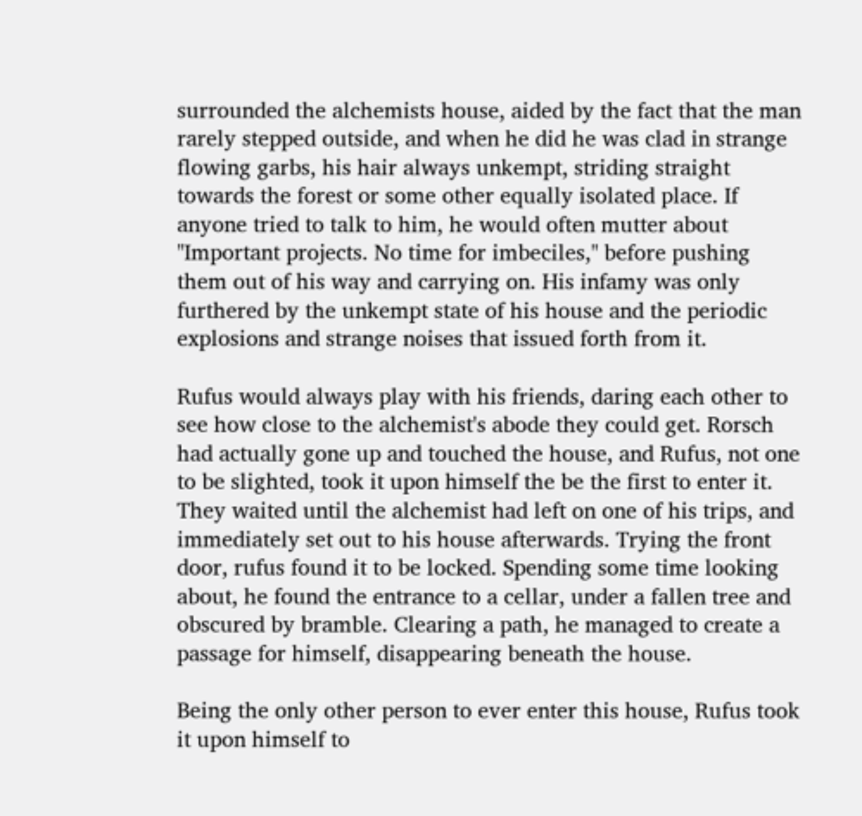surrounded the alchemists house, aided by the fact that the man rarely stepped outside, and when he did he was clad in strange flowing garbs, his hair always unkempt, striding straight towards the forest or some other equally isolated place. If anyone tried to talk to him, he would often mutter about "Important projects. No time for imbeciles," before pushing them out of his way and carrying on. His infamy was only furthered by the unkempt state of his house and the periodic explosions and strange noises that issued forth from it.

Rufus would always play with his friends, daring each other to see how close to the alchemist's abode they could get. Rorsch had actually gone up and touched the house, and Rufus, not one to be slighted, took it upon himself the be the first to enter it. They waited until the alchemist had left on one of his trips, and immediately set out to his house afterwards. Trying the front door, rufus found it to be locked. Spending some time looking about, he found the entrance to a cellar, under a fallen tree and obscured by bramble. Clearing a path, he managed to create a passage for himself, disappearing beneath the house.

Being the only other person to ever enter this house, Rufus took it upon himself to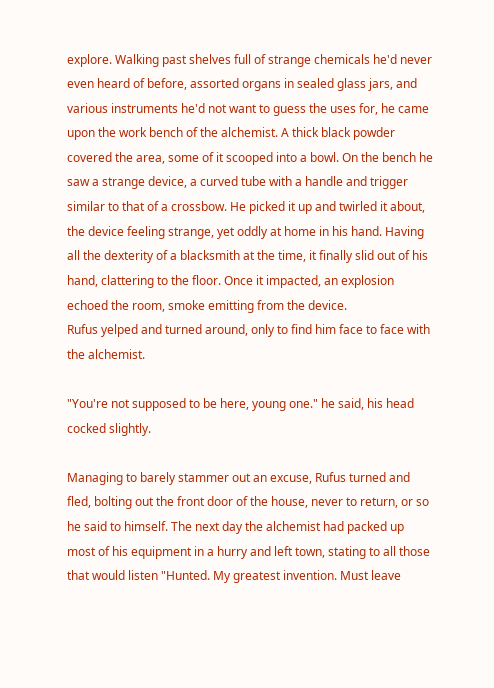explore. Walking past shelves full of strange chemicals he'd never even heard of before, assorted organs in sealed glass jars, and various instruments he'd not want to guess the uses for, he came upon the work bench of the alchemist. A thick black powder covered the area, some of it scooped into a bowl. On the bench he saw a strange device, a curved tube with a handle and trigger similar to that of a crossbow. He picked it up and twirled it about, the device feeling strange, yet oddly at home in his hand. Having all the dexterity of a blacksmith at the time, it finally slid out of his hand, clattering to the floor. Once it impacted, an explosion echoed the room, smoke emitting from the device.
Rufus yelped and turned around, only to find him face to face with the alchemist.

"You're not supposed to be here, young one." he said, his head cocked slightly.

Managing to barely stammer out an excuse, Rufus turned and fled, bolting out the front door of the house, never to return, or so he said to himself. The next day the alchemist had packed up most of his equipment in a hurry and left town, stating to all those that would listen "Hunted. My greatest invention. Must leave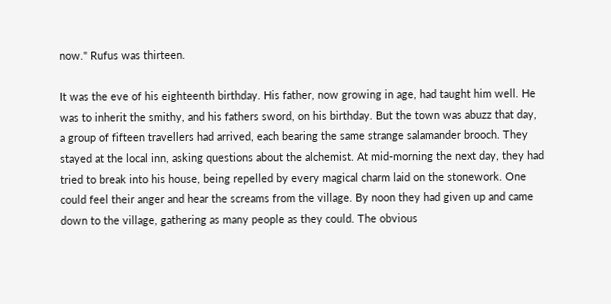now." Rufus was thirteen.

It was the eve of his eighteenth birthday. His father, now growing in age, had taught him well. He was to inherit the smithy, and his fathers sword, on his birthday. But the town was abuzz that day, a group of fifteen travellers had arrived, each bearing the same strange salamander brooch. They stayed at the local inn, asking questions about the alchemist. At mid-morning the next day, they had tried to break into his house, being repelled by every magical charm laid on the stonework. One could feel their anger and hear the screams from the village. By noon they had given up and came down to the village, gathering as many people as they could. The obvious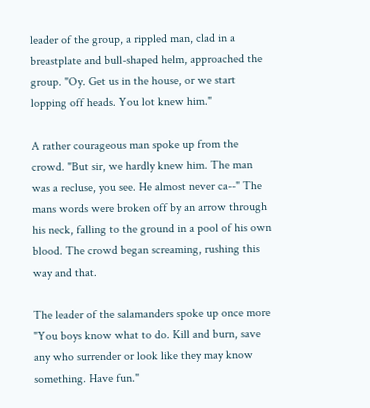leader of the group, a rippled man, clad in a breastplate and bull-shaped helm, approached the group. "Oy. Get us in the house, or we start lopping off heads. You lot knew him."

A rather courageous man spoke up from the crowd. "But sir, we hardly knew him. The man was a recluse, you see. He almost never ca--" The mans words were broken off by an arrow through his neck, falling to the ground in a pool of his own blood. The crowd began screaming, rushing this way and that.

The leader of the salamanders spoke up once more "You boys know what to do. Kill and burn, save any who surrender or look like they may know something. Have fun."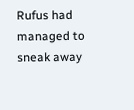Rufus had managed to sneak away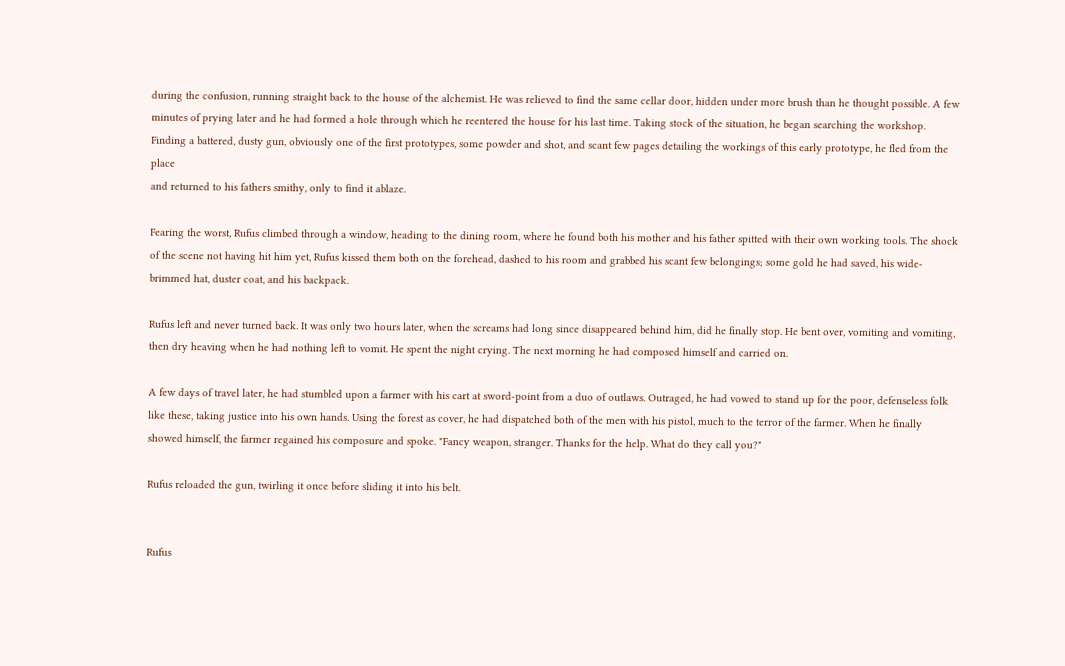during the confusion, running straight back to the house of the alchemist. He was relieved to find the same cellar door, hidden under more brush than he thought possible. A few minutes of prying later and he had formed a hole through which he reentered the house for his last time. Taking stock of the situation, he began searching the workshop. Finding a battered, dusty gun, obviously one of the first prototypes, some powder and shot, and scant few pages detailing the workings of this early prototype, he fled from the place
and returned to his fathers smithy, only to find it ablaze.

Fearing the worst, Rufus climbed through a window, heading to the dining room, where he found both his mother and his father spitted with their own working tools. The shock of the scene not having hit him yet, Rufus kissed them both on the forehead, dashed to his room and grabbed his scant few belongings; some gold he had saved, his wide-brimmed hat, duster coat, and his backpack.

Rufus left and never turned back. It was only two hours later, when the screams had long since disappeared behind him, did he finally stop. He bent over, vomiting and vomiting, then dry heaving when he had nothing left to vomit. He spent the night crying. The next morning he had composed himself and carried on.

A few days of travel later, he had stumbled upon a farmer with his cart at sword-point from a duo of outlaws. Outraged, he had vowed to stand up for the poor, defenseless folk like these, taking justice into his own hands. Using the forest as cover, he had dispatched both of the men with his pistol, much to the terror of the farmer. When he finally showed himself, the farmer regained his composure and spoke. "Fancy weapon, stranger. Thanks for the help. What do they call you?"

Rufus reloaded the gun, twirling it once before sliding it into his belt.


Rufus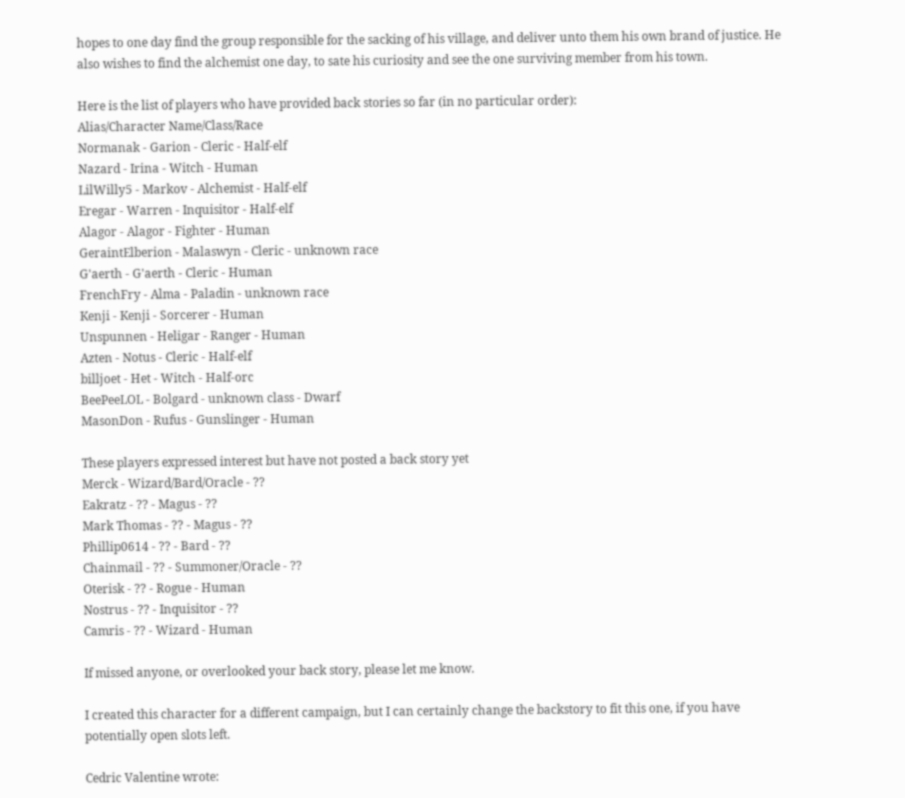hopes to one day find the group responsible for the sacking of his village, and deliver unto them his own brand of justice. He also wishes to find the alchemist one day, to sate his curiosity and see the one surviving member from his town.

Here is the list of players who have provided back stories so far (in no particular order):
Alias/Character Name/Class/Race
Normanak - Garion - Cleric - Half-elf
Nazard - Irina - Witch - Human
LilWilly5 - Markov - Alchemist - Half-elf
Eregar - Warren - Inquisitor - Half-elf
Alagor - Alagor - Fighter - Human
GeraintElberion - Malaswyn - Cleric - unknown race
G'aerth - G'aerth - Cleric - Human
FrenchFry - Alma - Paladin - unknown race
Kenji - Kenji - Sorcerer - Human
Unspunnen - Heligar - Ranger - Human
Azten - Notus - Cleric - Half-elf
billjoet - Het - Witch - Half-orc
BeePeeLOL - Bolgard - unknown class - Dwarf
MasonDon - Rufus - Gunslinger - Human

These players expressed interest but have not posted a back story yet
Merck - Wizard/Bard/Oracle - ??
Eakratz - ?? - Magus - ??
Mark Thomas - ?? - Magus - ??
Phillip0614 - ?? - Bard - ??
Chainmail - ?? - Summoner/Oracle - ??
Oterisk - ?? - Rogue - Human
Nostrus - ?? - Inquisitor - ??
Camris - ?? - Wizard - Human

If missed anyone, or overlooked your back story, please let me know.

I created this character for a different campaign, but I can certainly change the backstory to fit this one, if you have potentially open slots left.

Cedric Valentine wrote: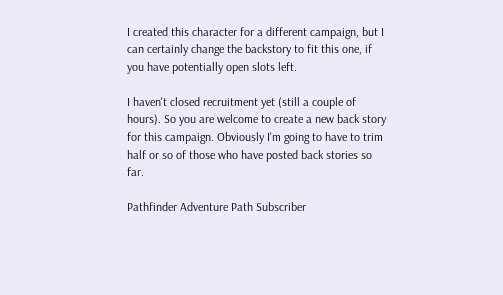I created this character for a different campaign, but I can certainly change the backstory to fit this one, if you have potentially open slots left.

I haven't closed recruitment yet (still a couple of hours). So you are welcome to create a new back story for this campaign. Obviously I'm going to have to trim half or so of those who have posted back stories so far.

Pathfinder Adventure Path Subscriber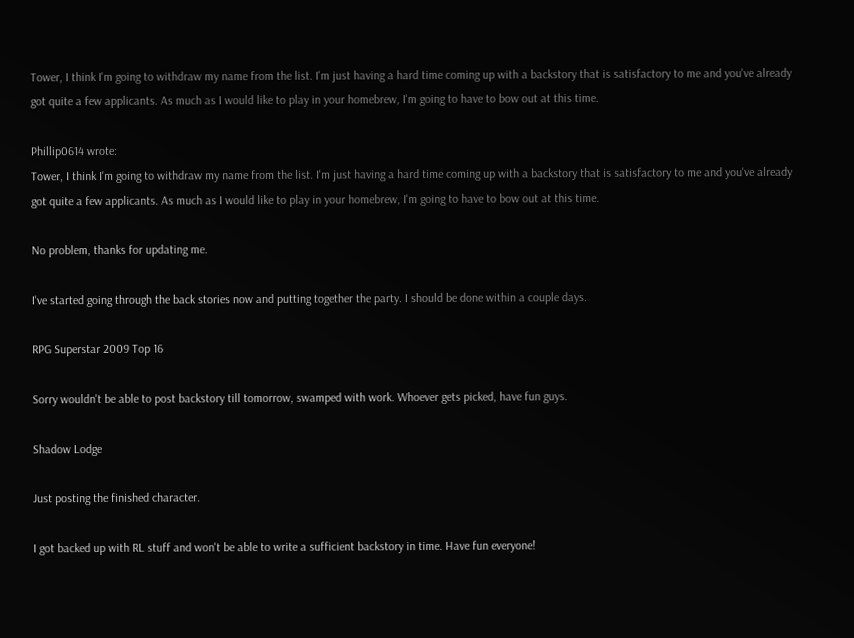Tower, I think I'm going to withdraw my name from the list. I'm just having a hard time coming up with a backstory that is satisfactory to me and you've already got quite a few applicants. As much as I would like to play in your homebrew, I'm going to have to bow out at this time.

Phillip0614 wrote:
Tower, I think I'm going to withdraw my name from the list. I'm just having a hard time coming up with a backstory that is satisfactory to me and you've already got quite a few applicants. As much as I would like to play in your homebrew, I'm going to have to bow out at this time.

No problem, thanks for updating me.

I've started going through the back stories now and putting together the party. I should be done within a couple days.

RPG Superstar 2009 Top 16

Sorry wouldn't be able to post backstory till tomorrow, swamped with work. Whoever gets picked, have fun guys.

Shadow Lodge

Just posting the finished character.

I got backed up with RL stuff and won't be able to write a sufficient backstory in time. Have fun everyone!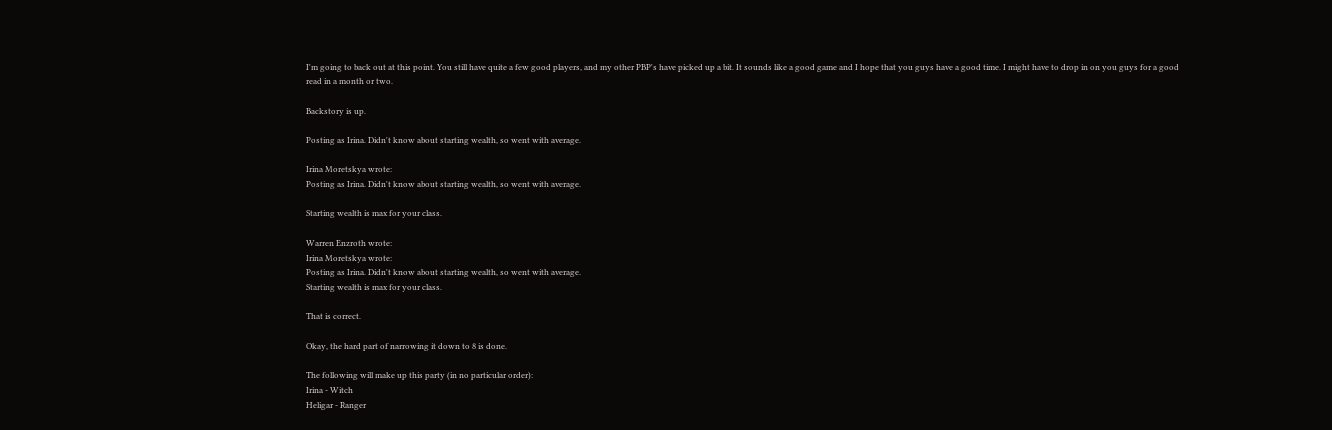I'm going to back out at this point. You still have quite a few good players, and my other PBP's have picked up a bit. It sounds like a good game and I hope that you guys have a good time. I might have to drop in on you guys for a good read in a month or two.

Backstory is up.

Posting as Irina. Didn't know about starting wealth, so went with average.

Irina Moretskya wrote:
Posting as Irina. Didn't know about starting wealth, so went with average.

Starting wealth is max for your class.

Warren Enzroth wrote:
Irina Moretskya wrote:
Posting as Irina. Didn't know about starting wealth, so went with average.
Starting wealth is max for your class.

That is correct.

Okay, the hard part of narrowing it down to 8 is done.

The following will make up this party (in no particular order):
Irina - Witch
Heligar - Ranger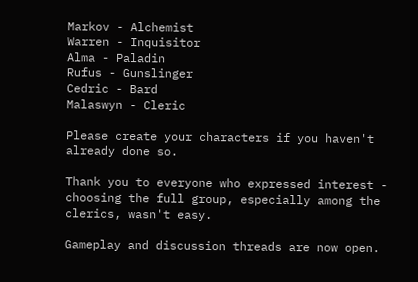Markov - Alchemist
Warren - Inquisitor
Alma - Paladin
Rufus - Gunslinger
Cedric - Bard
Malaswyn - Cleric

Please create your characters if you haven't already done so.

Thank you to everyone who expressed interest - choosing the full group, especially among the clerics, wasn't easy.

Gameplay and discussion threads are now open.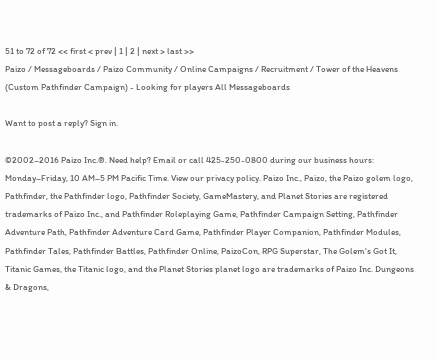51 to 72 of 72 << first < prev | 1 | 2 | next > last >>
Paizo / Messageboards / Paizo Community / Online Campaigns / Recruitment / Tower of the Heavens (Custom Pathfinder Campaign) - Looking for players All Messageboards

Want to post a reply? Sign in.

©2002–2016 Paizo Inc.®. Need help? Email or call 425-250-0800 during our business hours: Monday–Friday, 10 AM–5 PM Pacific Time. View our privacy policy. Paizo Inc., Paizo, the Paizo golem logo, Pathfinder, the Pathfinder logo, Pathfinder Society, GameMastery, and Planet Stories are registered trademarks of Paizo Inc., and Pathfinder Roleplaying Game, Pathfinder Campaign Setting, Pathfinder Adventure Path, Pathfinder Adventure Card Game, Pathfinder Player Companion, Pathfinder Modules, Pathfinder Tales, Pathfinder Battles, Pathfinder Online, PaizoCon, RPG Superstar, The Golem's Got It, Titanic Games, the Titanic logo, and the Planet Stories planet logo are trademarks of Paizo Inc. Dungeons & Dragons,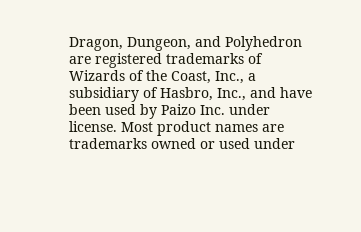Dragon, Dungeon, and Polyhedron are registered trademarks of Wizards of the Coast, Inc., a subsidiary of Hasbro, Inc., and have been used by Paizo Inc. under license. Most product names are trademarks owned or used under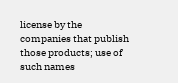license by the companies that publish those products; use of such names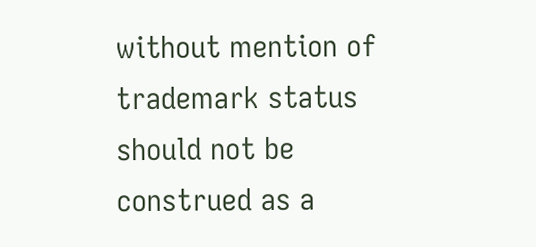without mention of trademark status should not be construed as a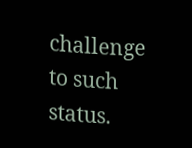challenge to such status.